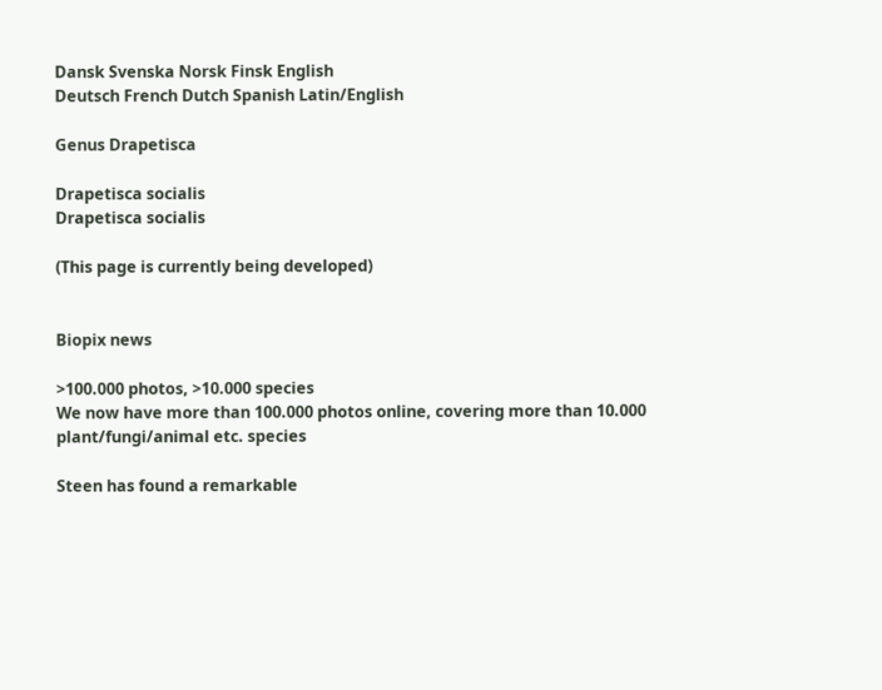Dansk Svenska Norsk Finsk English
Deutsch French Dutch Spanish Latin/English

Genus Drapetisca

Drapetisca socialis
Drapetisca socialis

(This page is currently being developed)


Biopix news

>100.000 photos, >10.000 species
We now have more than 100.000 photos online, covering more than 10.000 plant/fungi/animal etc. species

Steen has found a remarkable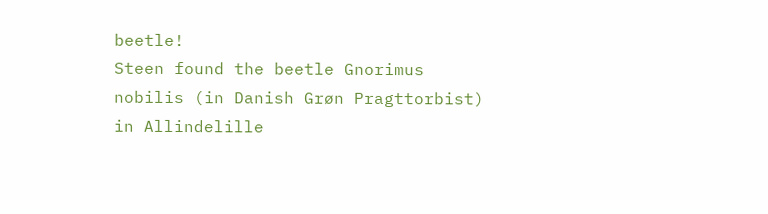beetle!
Steen found the beetle Gnorimus nobilis (in Danish Grøn Pragttorbist) in Allindelille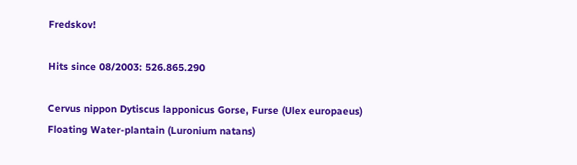Fredskov!

Hits since 08/2003: 526.865.290

Cervus nippon Dytiscus lapponicus Gorse, Furse (Ulex europaeus) Floating Water-plantain (Luronium natans)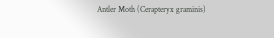Antler Moth (Cerapteryx graminis)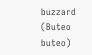buzzard (Buteo buteo)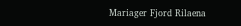Mariager Fjord Rilaena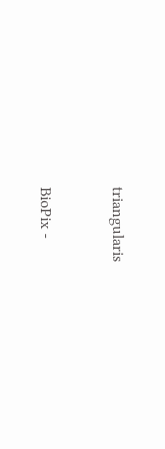triangularis


BioPix -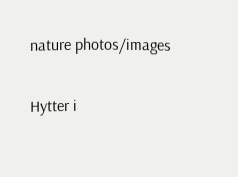nature photos/images

Hytter i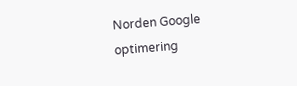Norden Google optimering